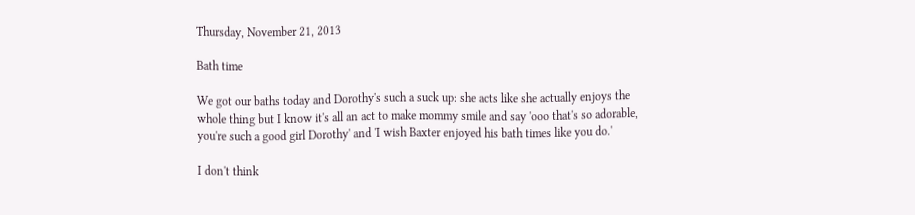Thursday, November 21, 2013

Bath time

We got our baths today and Dorothy's such a suck up: she acts like she actually enjoys the whole thing but I know it's all an act to make mommy smile and say 'ooo that's so adorable, you're such a good girl Dorothy' and 'I wish Baxter enjoyed his bath times like you do.'

I don't think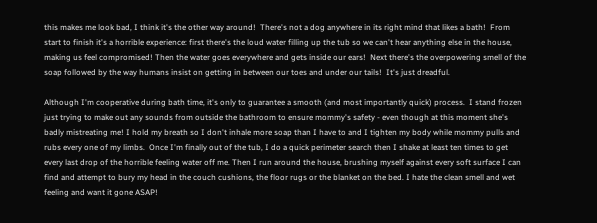this makes me look bad, I think it's the other way around!  There's not a dog anywhere in its right mind that likes a bath!  From start to finish it's a horrible experience: first there's the loud water filling up the tub so we can't hear anything else in the house, making us feel compromised! Then the water goes everywhere and gets inside our ears!  Next there's the overpowering smell of the soap followed by the way humans insist on getting in between our toes and under our tails!  It's just dreadful.

Although I'm cooperative during bath time, it's only to guarantee a smooth (and most importantly quick) process.  I stand frozen just trying to make out any sounds from outside the bathroom to ensure mommy's safety - even though at this moment she's badly mistreating me! I hold my breath so I don't inhale more soap than I have to and I tighten my body while mommy pulls and rubs every one of my limbs.  Once I'm finally out of the tub, I do a quick perimeter search then I shake at least ten times to get every last drop of the horrible feeling water off me. Then I run around the house, brushing myself against every soft surface I can find and attempt to bury my head in the couch cushions, the floor rugs or the blanket on the bed. I hate the clean smell and wet feeling and want it gone ASAP!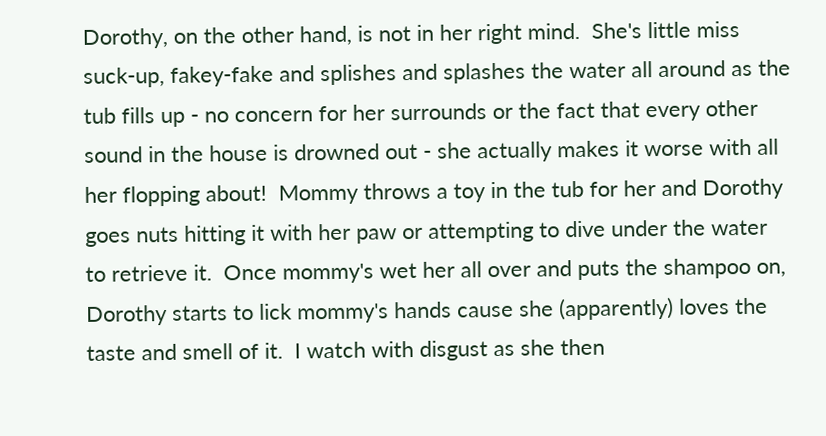Dorothy, on the other hand, is not in her right mind.  She's little miss suck-up, fakey-fake and splishes and splashes the water all around as the tub fills up - no concern for her surrounds or the fact that every other sound in the house is drowned out - she actually makes it worse with all her flopping about!  Mommy throws a toy in the tub for her and Dorothy goes nuts hitting it with her paw or attempting to dive under the water to retrieve it.  Once mommy's wet her all over and puts the shampoo on, Dorothy starts to lick mommy's hands cause she (apparently) loves the taste and smell of it.  I watch with disgust as she then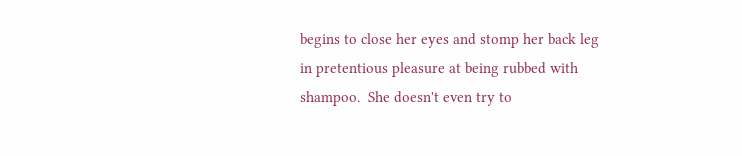begins to close her eyes and stomp her back leg in pretentious pleasure at being rubbed with shampoo.  She doesn't even try to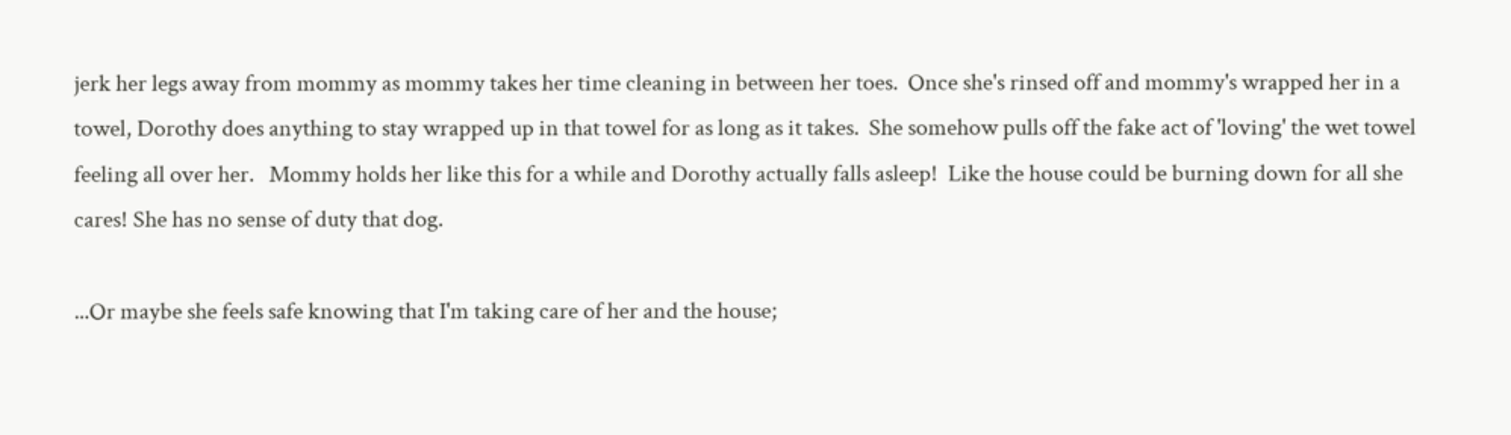jerk her legs away from mommy as mommy takes her time cleaning in between her toes.  Once she's rinsed off and mommy's wrapped her in a towel, Dorothy does anything to stay wrapped up in that towel for as long as it takes.  She somehow pulls off the fake act of 'loving' the wet towel feeling all over her.   Mommy holds her like this for a while and Dorothy actually falls asleep!  Like the house could be burning down for all she cares! She has no sense of duty that dog.

...Or maybe she feels safe knowing that I'm taking care of her and the house;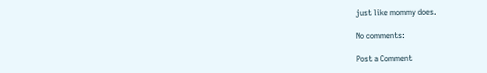just like mommy does.

No comments:

Post a Comment